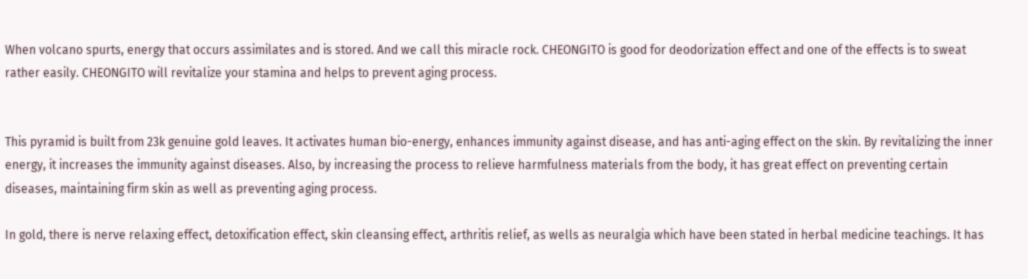When volcano spurts, energy that occurs assimilates and is stored. And we call this miracle rock. CHEONGITO is good for deodorization effect and one of the effects is to sweat rather easily. CHEONGITO will revitalize your stamina and helps to prevent aging process.


This pyramid is built from 23k genuine gold leaves. It activates human bio-energy, enhances immunity against disease, and has anti-aging effect on the skin. By revitalizing the inner energy, it increases the immunity against diseases. Also, by increasing the process to relieve harmfulness materials from the body, it has great effect on preventing certain diseases, maintaining firm skin as well as preventing aging process.

In gold, there is nerve relaxing effect, detoxification effect, skin cleansing effect, arthritis relief, as wells as neuralgia which have been stated in herbal medicine teachings. It has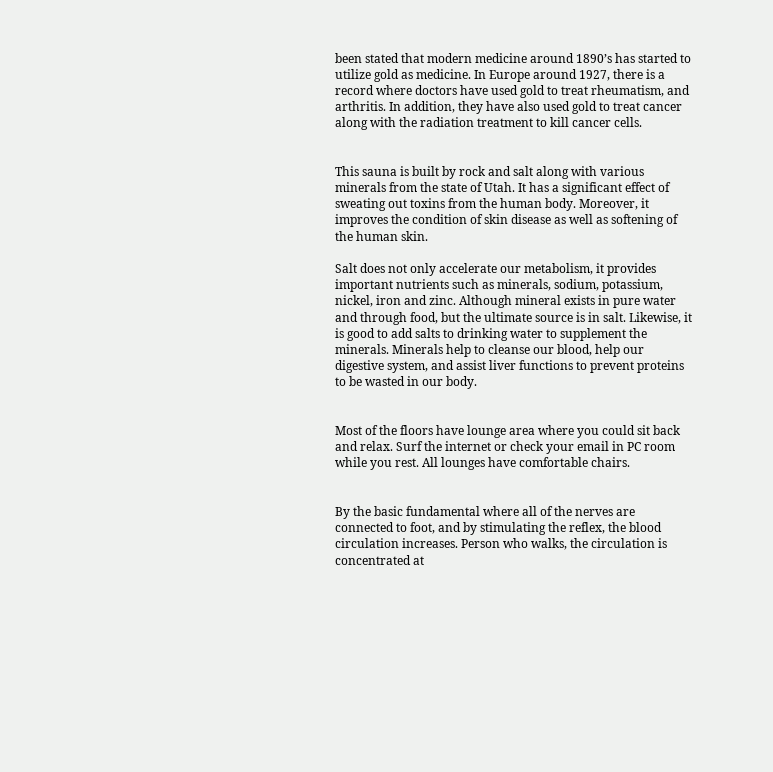been stated that modern medicine around 1890’s has started to utilize gold as medicine. In Europe around 1927, there is a record where doctors have used gold to treat rheumatism, and arthritis. In addition, they have also used gold to treat cancer along with the radiation treatment to kill cancer cells.


This sauna is built by rock and salt along with various minerals from the state of Utah. It has a significant effect of sweating out toxins from the human body. Moreover, it improves the condition of skin disease as well as softening of the human skin.

Salt does not only accelerate our metabolism, it provides important nutrients such as minerals, sodium, potassium, nickel, iron and zinc. Although mineral exists in pure water and through food, but the ultimate source is in salt. Likewise, it is good to add salts to drinking water to supplement the minerals. Minerals help to cleanse our blood, help our digestive system, and assist liver functions to prevent proteins to be wasted in our body.


Most of the floors have lounge area where you could sit back and relax. Surf the internet or check your email in PC room while you rest. All lounges have comfortable chairs.


By the basic fundamental where all of the nerves are connected to foot, and by stimulating the reflex, the blood circulation increases. Person who walks, the circulation is concentrated at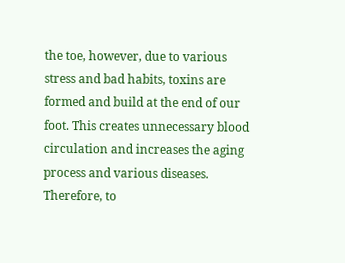the toe, however, due to various stress and bad habits, toxins are formed and build at the end of our foot. This creates unnecessary blood circulation and increases the aging process and various diseases. Therefore, to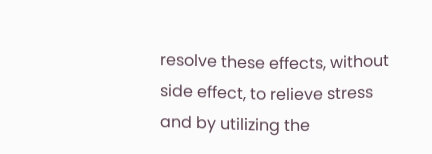resolve these effects, without side effect, to relieve stress and by utilizing the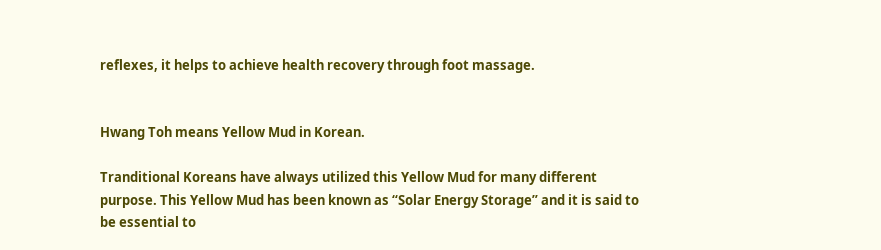reflexes, it helps to achieve health recovery through foot massage.


Hwang Toh means Yellow Mud in Korean.

Tranditional Koreans have always utilized this Yellow Mud for many different purpose. This Yellow Mud has been known as “Solar Energy Storage” and it is said to be essential to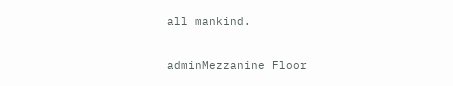all mankind.

adminMezzanine Floor